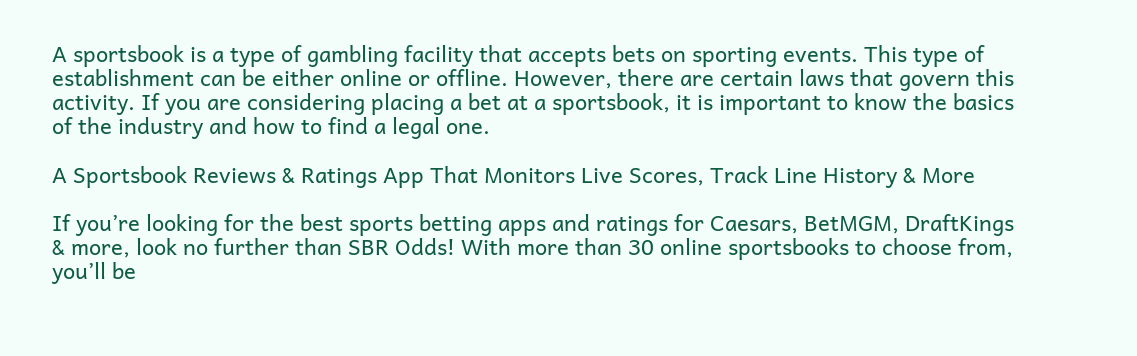A sportsbook is a type of gambling facility that accepts bets on sporting events. This type of establishment can be either online or offline. However, there are certain laws that govern this activity. If you are considering placing a bet at a sportsbook, it is important to know the basics of the industry and how to find a legal one.

A Sportsbook Reviews & Ratings App That Monitors Live Scores, Track Line History & More

If you’re looking for the best sports betting apps and ratings for Caesars, BetMGM, DraftKings & more, look no further than SBR Odds! With more than 30 online sportsbooks to choose from, you’ll be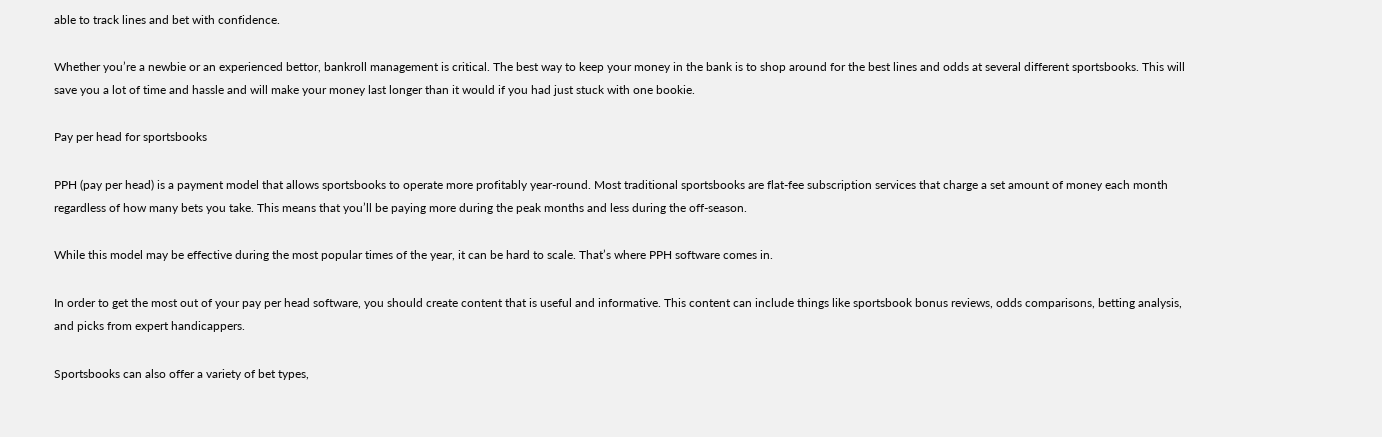able to track lines and bet with confidence.

Whether you’re a newbie or an experienced bettor, bankroll management is critical. The best way to keep your money in the bank is to shop around for the best lines and odds at several different sportsbooks. This will save you a lot of time and hassle and will make your money last longer than it would if you had just stuck with one bookie.

Pay per head for sportsbooks

PPH (pay per head) is a payment model that allows sportsbooks to operate more profitably year-round. Most traditional sportsbooks are flat-fee subscription services that charge a set amount of money each month regardless of how many bets you take. This means that you’ll be paying more during the peak months and less during the off-season.

While this model may be effective during the most popular times of the year, it can be hard to scale. That’s where PPH software comes in.

In order to get the most out of your pay per head software, you should create content that is useful and informative. This content can include things like sportsbook bonus reviews, odds comparisons, betting analysis, and picks from expert handicappers.

Sportsbooks can also offer a variety of bet types,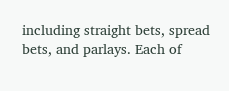including straight bets, spread bets, and parlays. Each of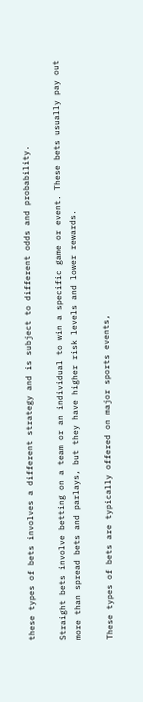these types of bets involves a different strategy and is subject to different odds and probability.

Straight bets involve betting on a team or an individual to win a specific game or event. These bets usually pay out more than spread bets and parlays, but they have higher risk levels and lower rewards.

These types of bets are typically offered on major sports events,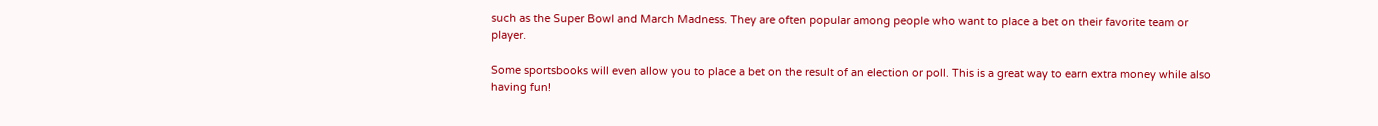such as the Super Bowl and March Madness. They are often popular among people who want to place a bet on their favorite team or player.

Some sportsbooks will even allow you to place a bet on the result of an election or poll. This is a great way to earn extra money while also having fun!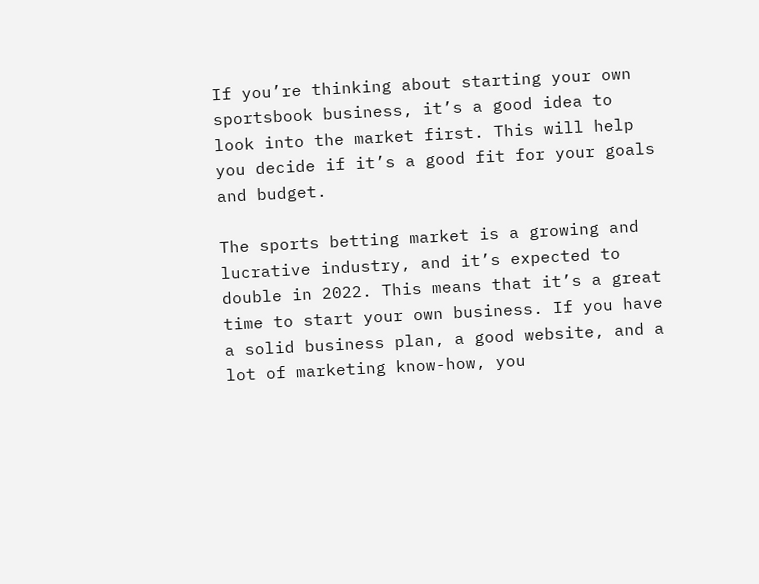If you’re thinking about starting your own sportsbook business, it’s a good idea to look into the market first. This will help you decide if it’s a good fit for your goals and budget.

The sports betting market is a growing and lucrative industry, and it’s expected to double in 2022. This means that it’s a great time to start your own business. If you have a solid business plan, a good website, and a lot of marketing know-how, you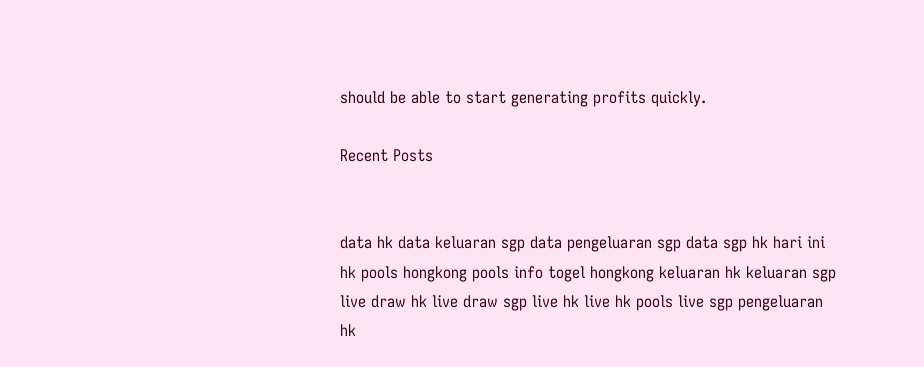should be able to start generating profits quickly.

Recent Posts


data hk data keluaran sgp data pengeluaran sgp data sgp hk hari ini hk pools hongkong pools info togel hongkong keluaran hk keluaran sgp live draw hk live draw sgp live hk live hk pools live sgp pengeluaran hk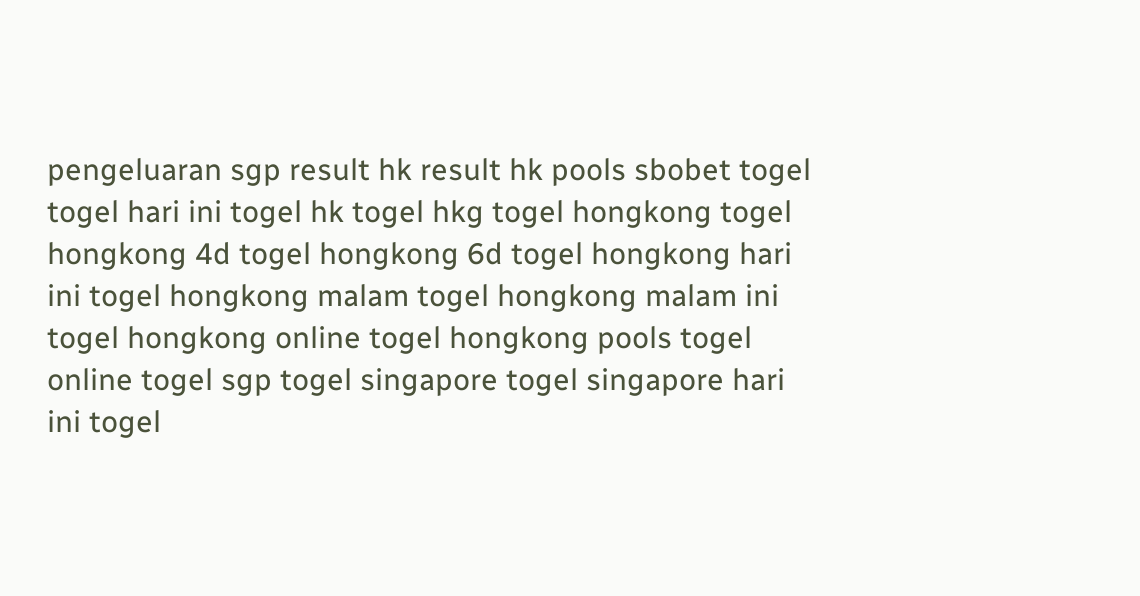pengeluaran sgp result hk result hk pools sbobet togel togel hari ini togel hk togel hkg togel hongkong togel hongkong 4d togel hongkong 6d togel hongkong hari ini togel hongkong malam togel hongkong malam ini togel hongkong online togel hongkong pools togel online togel sgp togel singapore togel singapore hari ini togel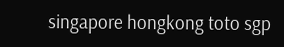singapore hongkong toto sgp